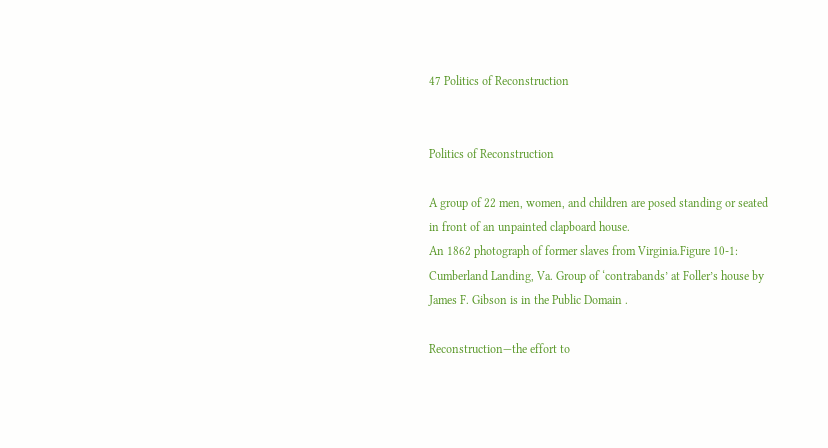47 Politics of Reconstruction


Politics of Reconstruction

A group of 22 men, women, and children are posed standing or seated in front of an unpainted clapboard house.
An 1862 photograph of former slaves from Virginia.Figure 10-1: Cumberland Landing, Va. Group of ‘contrabands’ at Foller’s house by James F. Gibson is in the Public Domain .

Reconstruction—the effort to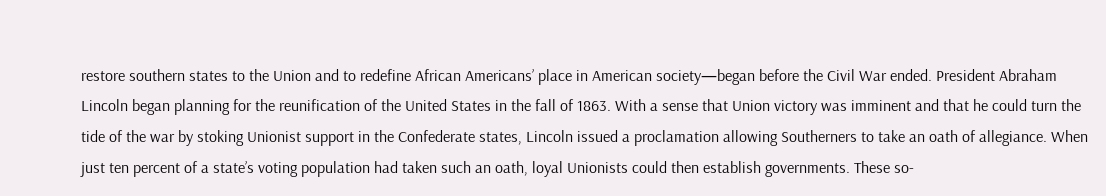restore southern states to the Union and to redefine African Americans’ place in American society—began before the Civil War ended. President Abraham Lincoln began planning for the reunification of the United States in the fall of 1863. With a sense that Union victory was imminent and that he could turn the tide of the war by stoking Unionist support in the Confederate states, Lincoln issued a proclamation allowing Southerners to take an oath of allegiance. When just ten percent of a state’s voting population had taken such an oath, loyal Unionists could then establish governments. These so-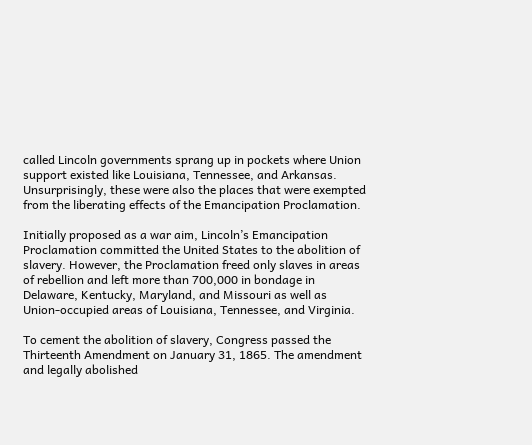called Lincoln governments sprang up in pockets where Union support existed like Louisiana, Tennessee, and Arkansas. Unsurprisingly, these were also the places that were exempted from the liberating effects of the Emancipation Proclamation.

Initially proposed as a war aim, Lincoln’s Emancipation Proclamation committed the United States to the abolition of slavery. However, the Proclamation freed only slaves in areas of rebellion and left more than 700,000 in bondage in Delaware, Kentucky, Maryland, and Missouri as well as Union-occupied areas of Louisiana, Tennessee, and Virginia.

To cement the abolition of slavery, Congress passed the Thirteenth Amendment on January 31, 1865. The amendment and legally abolished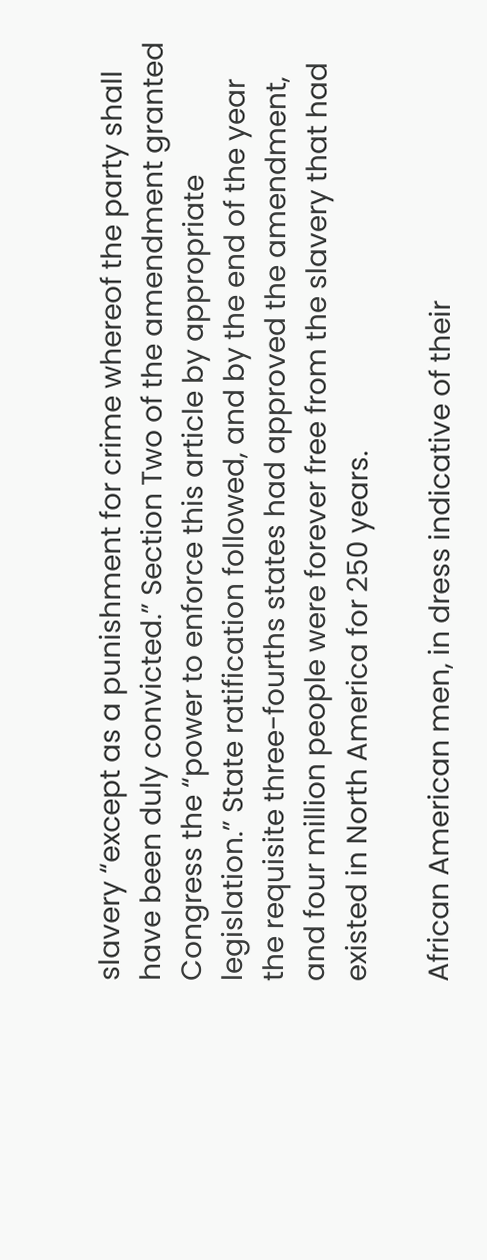slavery “except as a punishment for crime whereof the party shall have been duly convicted.” Section Two of the amendment granted Congress the “power to enforce this article by appropriate legislation.” State ratification followed, and by the end of the year the requisite three-fourths states had approved the amendment, and four million people were forever free from the slavery that had existed in North America for 250 years.

African American men, in dress indicative of their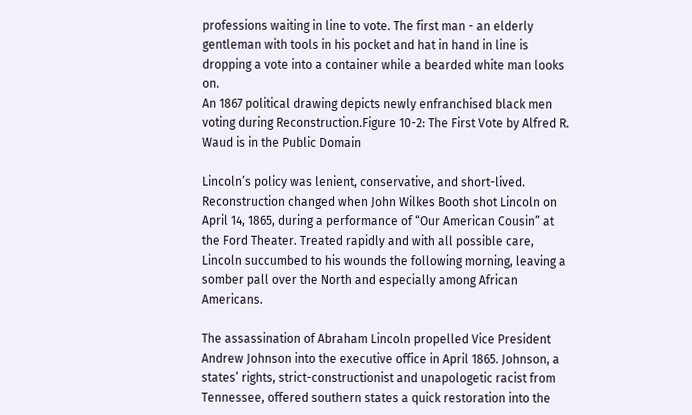professions waiting in line to vote. The first man - an elderly gentleman with tools in his pocket and hat in hand in line is dropping a vote into a container while a bearded white man looks on.
An 1867 political drawing depicts newly enfranchised black men voting during Reconstruction.Figure 10-2: The First Vote by Alfred R. Waud is in the Public Domain

Lincoln’s policy was lenient, conservative, and short-lived. Reconstruction changed when John Wilkes Booth shot Lincoln on April 14, 1865, during a performance of “Our American Cousin” at the Ford Theater. Treated rapidly and with all possible care, Lincoln succumbed to his wounds the following morning, leaving a somber pall over the North and especially among African Americans.

The assassination of Abraham Lincoln propelled Vice President Andrew Johnson into the executive office in April 1865. Johnson, a states’ rights, strict-constructionist and unapologetic racist from Tennessee, offered southern states a quick restoration into the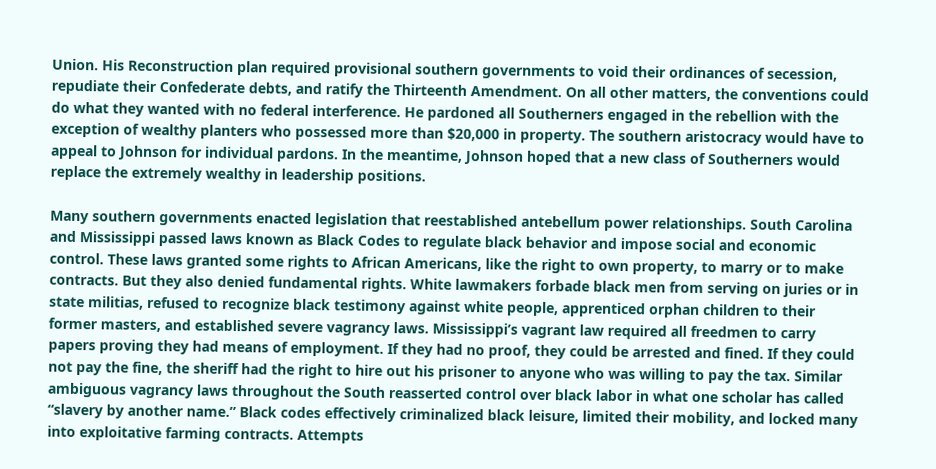Union. His Reconstruction plan required provisional southern governments to void their ordinances of secession, repudiate their Confederate debts, and ratify the Thirteenth Amendment. On all other matters, the conventions could do what they wanted with no federal interference. He pardoned all Southerners engaged in the rebellion with the exception of wealthy planters who possessed more than $20,000 in property. The southern aristocracy would have to appeal to Johnson for individual pardons. In the meantime, Johnson hoped that a new class of Southerners would replace the extremely wealthy in leadership positions.

Many southern governments enacted legislation that reestablished antebellum power relationships. South Carolina and Mississippi passed laws known as Black Codes to regulate black behavior and impose social and economic control. These laws granted some rights to African Americans, like the right to own property, to marry or to make contracts. But they also denied fundamental rights. White lawmakers forbade black men from serving on juries or in state militias, refused to recognize black testimony against white people, apprenticed orphan children to their former masters, and established severe vagrancy laws. Mississippi’s vagrant law required all freedmen to carry papers proving they had means of employment. If they had no proof, they could be arrested and fined. If they could not pay the fine, the sheriff had the right to hire out his prisoner to anyone who was willing to pay the tax. Similar ambiguous vagrancy laws throughout the South reasserted control over black labor in what one scholar has called “slavery by another name.” Black codes effectively criminalized black leisure, limited their mobility, and locked many into exploitative farming contracts. Attempts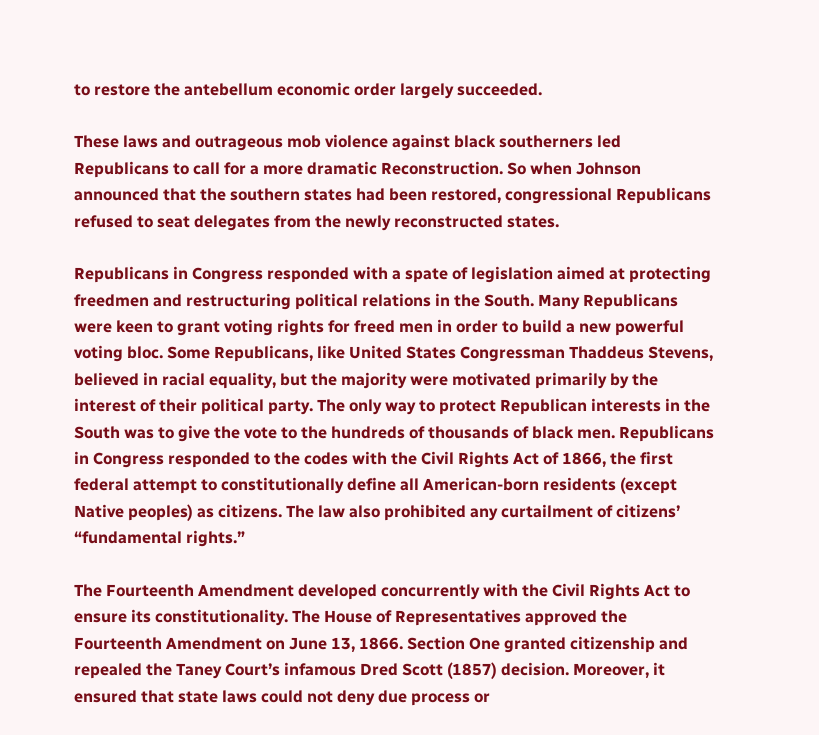to restore the antebellum economic order largely succeeded.

These laws and outrageous mob violence against black southerners led Republicans to call for a more dramatic Reconstruction. So when Johnson announced that the southern states had been restored, congressional Republicans refused to seat delegates from the newly reconstructed states.

Republicans in Congress responded with a spate of legislation aimed at protecting freedmen and restructuring political relations in the South. Many Republicans were keen to grant voting rights for freed men in order to build a new powerful voting bloc. Some Republicans, like United States Congressman Thaddeus Stevens, believed in racial equality, but the majority were motivated primarily by the interest of their political party. The only way to protect Republican interests in the South was to give the vote to the hundreds of thousands of black men. Republicans in Congress responded to the codes with the Civil Rights Act of 1866, the first federal attempt to constitutionally define all American-born residents (except Native peoples) as citizens. The law also prohibited any curtailment of citizens’ “fundamental rights.”

The Fourteenth Amendment developed concurrently with the Civil Rights Act to ensure its constitutionality. The House of Representatives approved the Fourteenth Amendment on June 13, 1866. Section One granted citizenship and repealed the Taney Court’s infamous Dred Scott (1857) decision. Moreover, it ensured that state laws could not deny due process or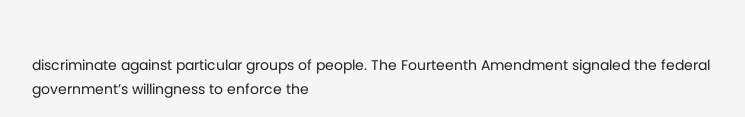discriminate against particular groups of people. The Fourteenth Amendment signaled the federal government’s willingness to enforce the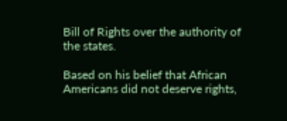Bill of Rights over the authority of the states.

Based on his belief that African Americans did not deserve rights,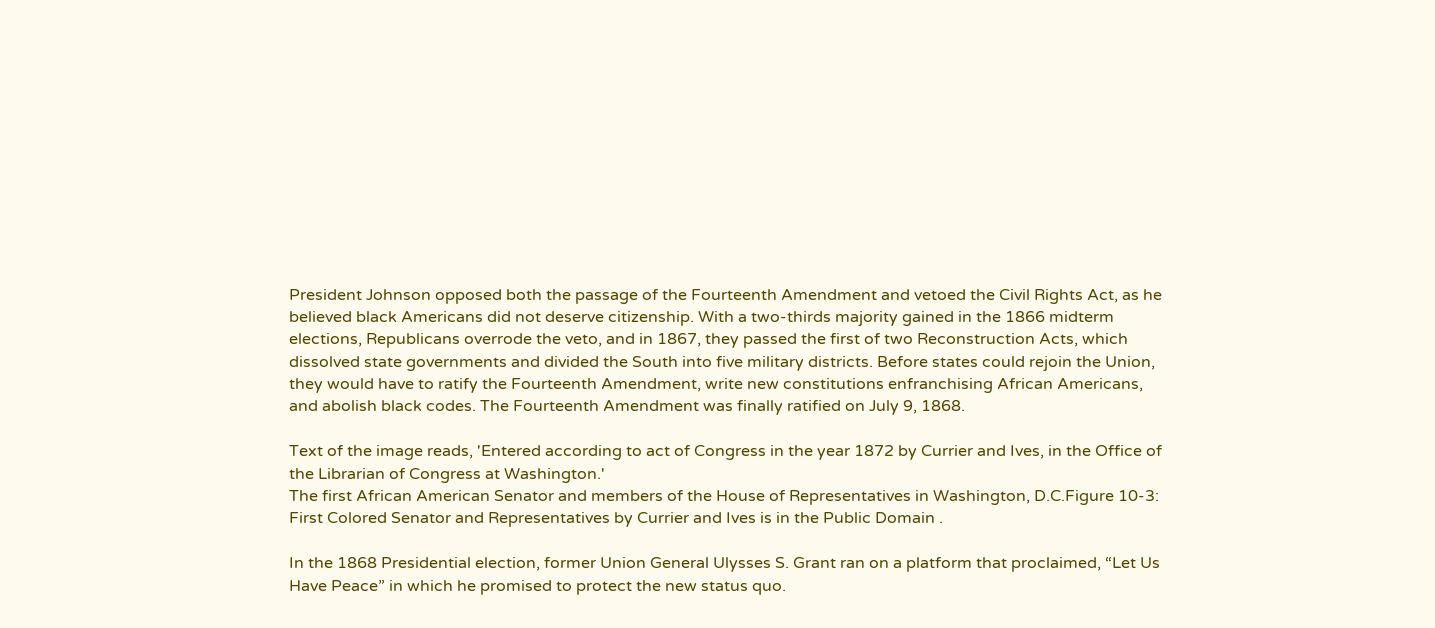President Johnson opposed both the passage of the Fourteenth Amendment and vetoed the Civil Rights Act, as he believed black Americans did not deserve citizenship. With a two-thirds majority gained in the 1866 midterm elections, Republicans overrode the veto, and in 1867, they passed the first of two Reconstruction Acts, which dissolved state governments and divided the South into five military districts. Before states could rejoin the Union, they would have to ratify the Fourteenth Amendment, write new constitutions enfranchising African Americans, and abolish black codes. The Fourteenth Amendment was finally ratified on July 9, 1868.

Text of the image reads, 'Entered according to act of Congress in the year 1872 by Currier and Ives, in the Office of the Librarian of Congress at Washington.'
The first African American Senator and members of the House of Representatives in Washington, D.C.Figure 10-3: First Colored Senator and Representatives by Currier and Ives is in the Public Domain .

In the 1868 Presidential election, former Union General Ulysses S. Grant ran on a platform that proclaimed, “Let Us Have Peace” in which he promised to protect the new status quo.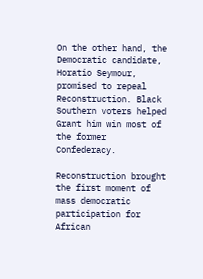On the other hand, the Democratic candidate, Horatio Seymour, promised to repeal Reconstruction. Black Southern voters helped Grant him win most of the former Confederacy.

Reconstruction brought the first moment of mass democratic participation for African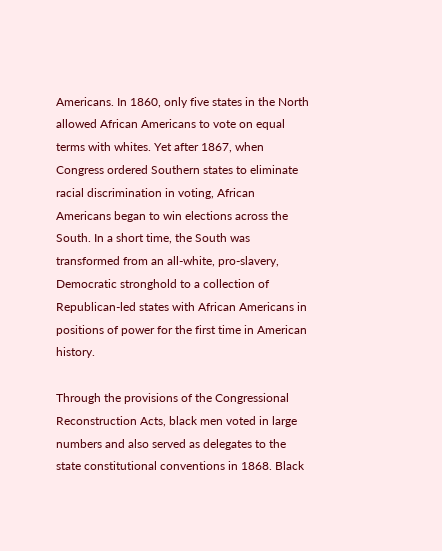Americans. In 1860, only five states in the North allowed African Americans to vote on equal terms with whites. Yet after 1867, when Congress ordered Southern states to eliminate racial discrimination in voting, African Americans began to win elections across the South. In a short time, the South was transformed from an all-white, pro-slavery, Democratic stronghold to a collection of Republican-led states with African Americans in positions of power for the first time in American history.

Through the provisions of the Congressional Reconstruction Acts, black men voted in large numbers and also served as delegates to the state constitutional conventions in 1868. Black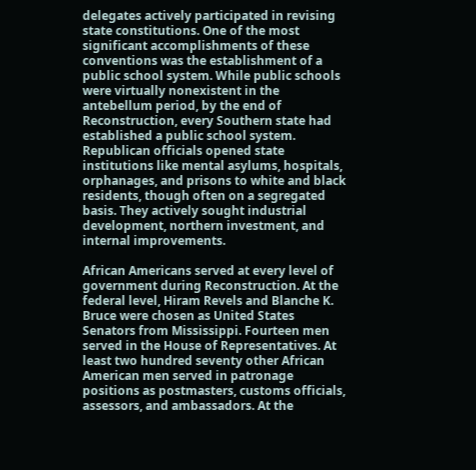delegates actively participated in revising state constitutions. One of the most significant accomplishments of these conventions was the establishment of a public school system. While public schools were virtually nonexistent in the antebellum period, by the end of Reconstruction, every Southern state had established a public school system. Republican officials opened state institutions like mental asylums, hospitals, orphanages, and prisons to white and black residents, though often on a segregated basis. They actively sought industrial development, northern investment, and internal improvements.

African Americans served at every level of government during Reconstruction. At the federal level, Hiram Revels and Blanche K. Bruce were chosen as United States Senators from Mississippi. Fourteen men served in the House of Representatives. At least two hundred seventy other African American men served in patronage positions as postmasters, customs officials, assessors, and ambassadors. At the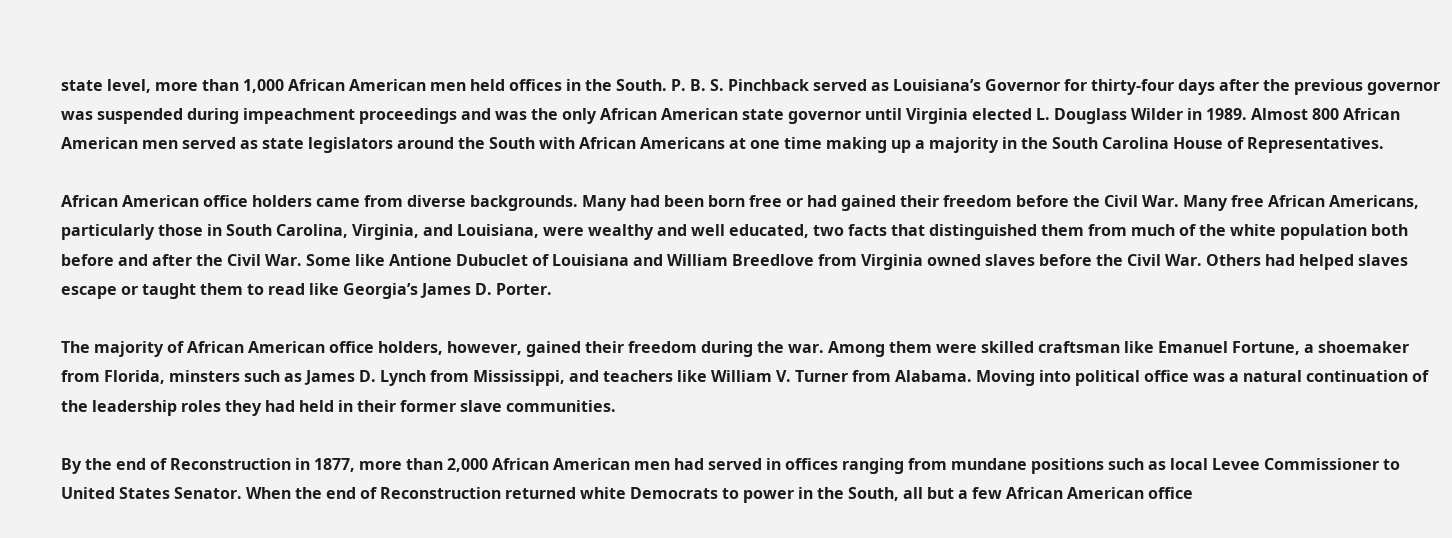state level, more than 1,000 African American men held offices in the South. P. B. S. Pinchback served as Louisiana’s Governor for thirty-four days after the previous governor was suspended during impeachment proceedings and was the only African American state governor until Virginia elected L. Douglass Wilder in 1989. Almost 800 African American men served as state legislators around the South with African Americans at one time making up a majority in the South Carolina House of Representatives.

African American office holders came from diverse backgrounds. Many had been born free or had gained their freedom before the Civil War. Many free African Americans, particularly those in South Carolina, Virginia, and Louisiana, were wealthy and well educated, two facts that distinguished them from much of the white population both before and after the Civil War. Some like Antione Dubuclet of Louisiana and William Breedlove from Virginia owned slaves before the Civil War. Others had helped slaves escape or taught them to read like Georgia’s James D. Porter.

The majority of African American office holders, however, gained their freedom during the war. Among them were skilled craftsman like Emanuel Fortune, a shoemaker from Florida, minsters such as James D. Lynch from Mississippi, and teachers like William V. Turner from Alabama. Moving into political office was a natural continuation of the leadership roles they had held in their former slave communities.

By the end of Reconstruction in 1877, more than 2,000 African American men had served in offices ranging from mundane positions such as local Levee Commissioner to United States Senator. When the end of Reconstruction returned white Democrats to power in the South, all but a few African American office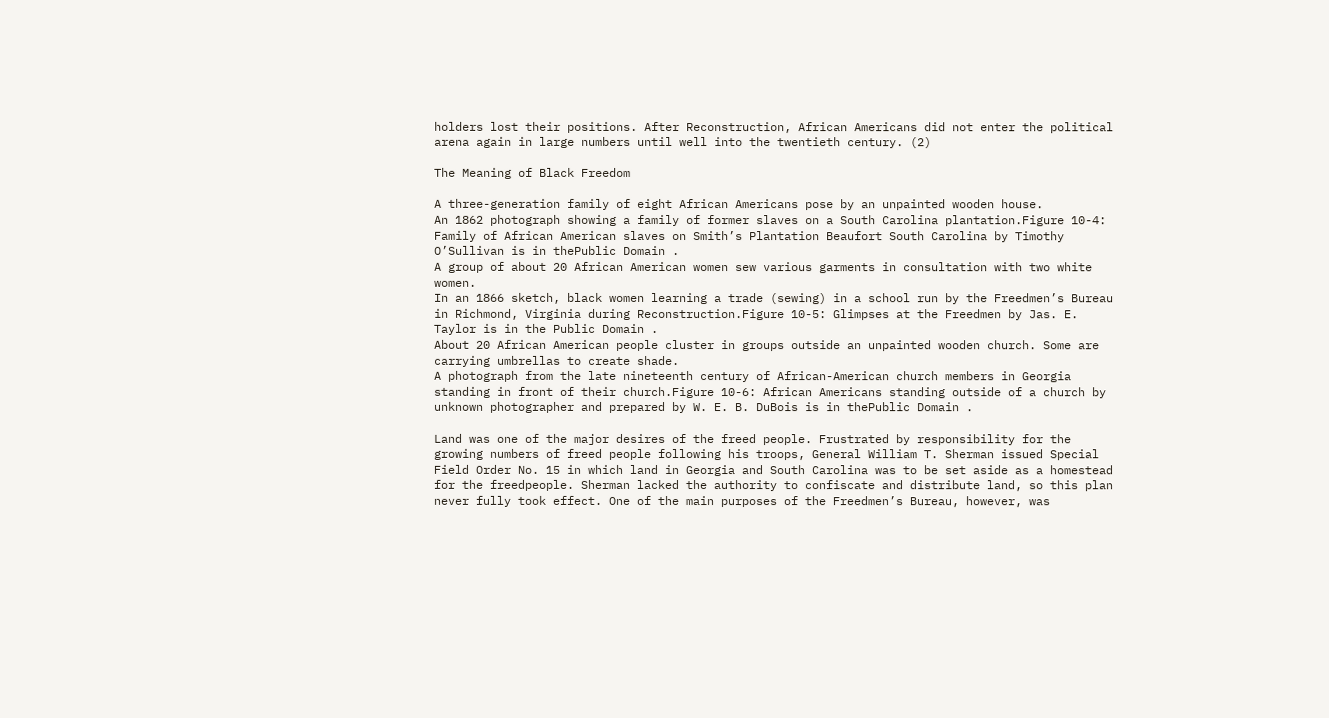holders lost their positions. After Reconstruction, African Americans did not enter the political arena again in large numbers until well into the twentieth century. (2)

The Meaning of Black Freedom

A three-generation family of eight African Americans pose by an unpainted wooden house.
An 1862 photograph showing a family of former slaves on a South Carolina plantation.Figure 10-4: Family of African American slaves on Smith’s Plantation Beaufort South Carolina by Timothy O’Sullivan is in thePublic Domain .
A group of about 20 African American women sew various garments in consultation with two white women.
In an 1866 sketch, black women learning a trade (sewing) in a school run by the Freedmen’s Bureau in Richmond, Virginia during Reconstruction.Figure 10-5: Glimpses at the Freedmen by Jas. E. Taylor is in the Public Domain .
About 20 African American people cluster in groups outside an unpainted wooden church. Some are carrying umbrellas to create shade.
A photograph from the late nineteenth century of African-American church members in Georgia standing in front of their church.Figure 10-6: African Americans standing outside of a church by unknown photographer and prepared by W. E. B. DuBois is in thePublic Domain .

Land was one of the major desires of the freed people. Frustrated by responsibility for the growing numbers of freed people following his troops, General William T. Sherman issued Special Field Order No. 15 in which land in Georgia and South Carolina was to be set aside as a homestead for the freedpeople. Sherman lacked the authority to confiscate and distribute land, so this plan never fully took effect. One of the main purposes of the Freedmen’s Bureau, however, was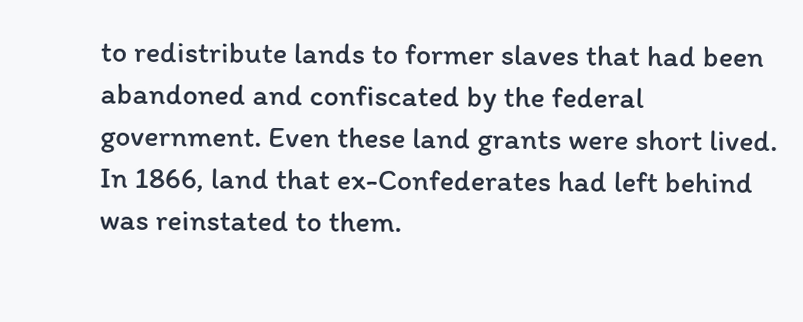to redistribute lands to former slaves that had been abandoned and confiscated by the federal government. Even these land grants were short lived. In 1866, land that ex-Confederates had left behind was reinstated to them.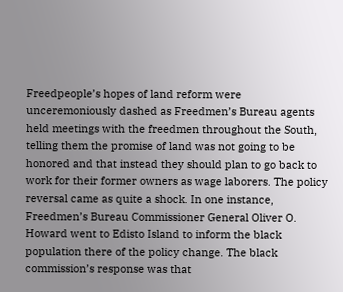Freedpeople’s hopes of land reform were unceremoniously dashed as Freedmen’s Bureau agents held meetings with the freedmen throughout the South, telling them the promise of land was not going to be honored and that instead they should plan to go back to work for their former owners as wage laborers. The policy reversal came as quite a shock. In one instance, Freedmen’s Bureau Commissioner General Oliver O. Howard went to Edisto Island to inform the black population there of the policy change. The black commission’s response was that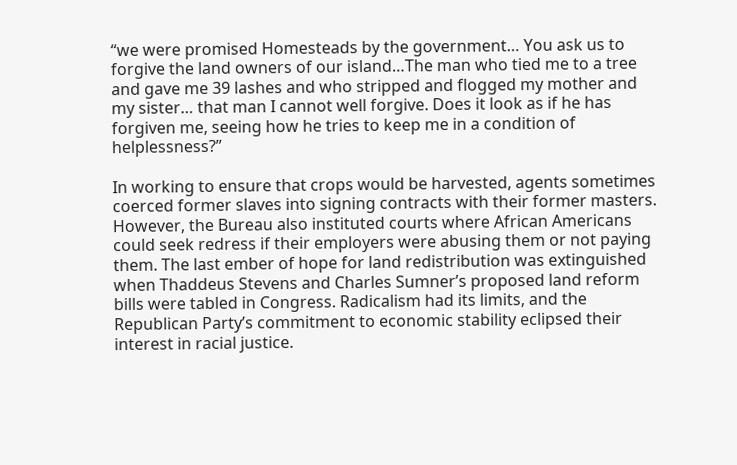“we were promised Homesteads by the government… You ask us to forgive the land owners of our island…The man who tied me to a tree and gave me 39 lashes and who stripped and flogged my mother and my sister… that man I cannot well forgive. Does it look as if he has forgiven me, seeing how he tries to keep me in a condition of helplessness?”

In working to ensure that crops would be harvested, agents sometimes coerced former slaves into signing contracts with their former masters. However, the Bureau also instituted courts where African Americans could seek redress if their employers were abusing them or not paying them. The last ember of hope for land redistribution was extinguished when Thaddeus Stevens and Charles Sumner’s proposed land reform bills were tabled in Congress. Radicalism had its limits, and the Republican Party’s commitment to economic stability eclipsed their interest in racial justice.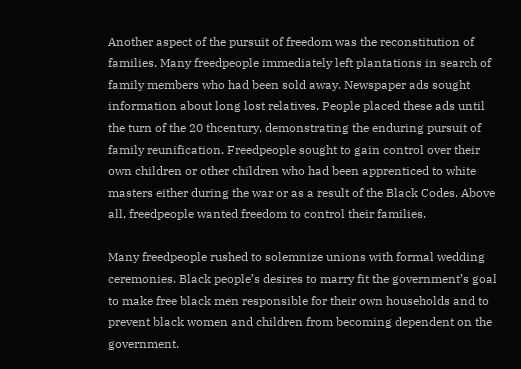Another aspect of the pursuit of freedom was the reconstitution of families. Many freedpeople immediately left plantations in search of family members who had been sold away. Newspaper ads sought information about long lost relatives. People placed these ads until the turn of the 20 thcentury, demonstrating the enduring pursuit of family reunification. Freedpeople sought to gain control over their own children or other children who had been apprenticed to white masters either during the war or as a result of the Black Codes. Above all, freedpeople wanted freedom to control their families.

Many freedpeople rushed to solemnize unions with formal wedding ceremonies. Black people’s desires to marry fit the government’s goal to make free black men responsible for their own households and to prevent black women and children from becoming dependent on the government.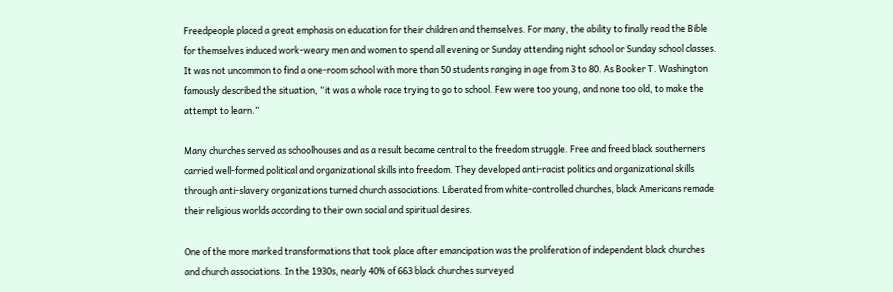Freedpeople placed a great emphasis on education for their children and themselves. For many, the ability to finally read the Bible for themselves induced work-weary men and women to spend all evening or Sunday attending night school or Sunday school classes. It was not uncommon to find a one-room school with more than 50 students ranging in age from 3 to 80. As Booker T. Washington famously described the situation, “it was a whole race trying to go to school. Few were too young, and none too old, to make the attempt to learn.”

Many churches served as schoolhouses and as a result became central to the freedom struggle. Free and freed black southerners carried well-formed political and organizational skills into freedom. They developed anti-racist politics and organizational skills through anti-slavery organizations turned church associations. Liberated from white-controlled churches, black Americans remade their religious worlds according to their own social and spiritual desires.

One of the more marked transformations that took place after emancipation was the proliferation of independent black churches and church associations. In the 1930s, nearly 40% of 663 black churches surveyed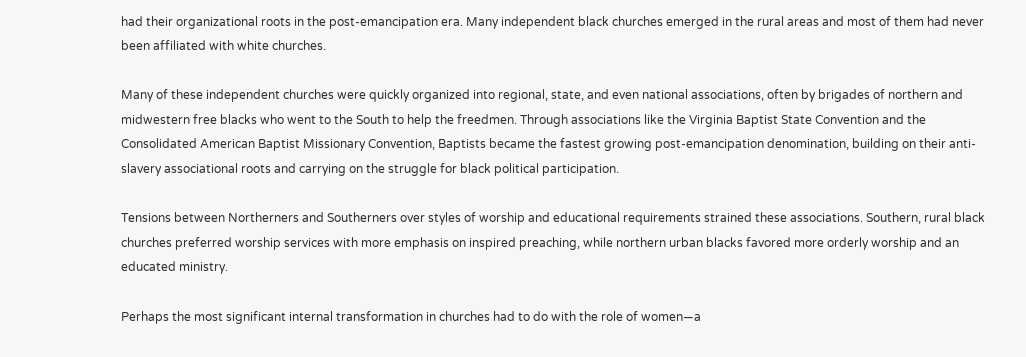had their organizational roots in the post-emancipation era. Many independent black churches emerged in the rural areas and most of them had never been affiliated with white churches.

Many of these independent churches were quickly organized into regional, state, and even national associations, often by brigades of northern and midwestern free blacks who went to the South to help the freedmen. Through associations like the Virginia Baptist State Convention and the Consolidated American Baptist Missionary Convention, Baptists became the fastest growing post-emancipation denomination, building on their anti-slavery associational roots and carrying on the struggle for black political participation.

Tensions between Northerners and Southerners over styles of worship and educational requirements strained these associations. Southern, rural black churches preferred worship services with more emphasis on inspired preaching, while northern urban blacks favored more orderly worship and an educated ministry.

Perhaps the most significant internal transformation in churches had to do with the role of women—a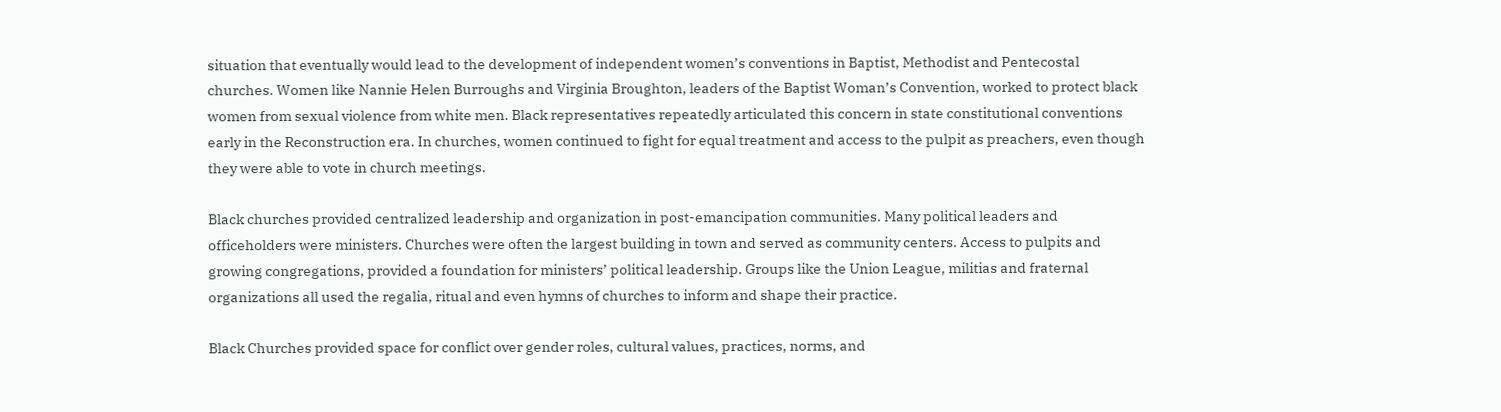situation that eventually would lead to the development of independent women’s conventions in Baptist, Methodist and Pentecostal churches. Women like Nannie Helen Burroughs and Virginia Broughton, leaders of the Baptist Woman’s Convention, worked to protect black women from sexual violence from white men. Black representatives repeatedly articulated this concern in state constitutional conventions early in the Reconstruction era. In churches, women continued to fight for equal treatment and access to the pulpit as preachers, even though they were able to vote in church meetings.

Black churches provided centralized leadership and organization in post-emancipation communities. Many political leaders and officeholders were ministers. Churches were often the largest building in town and served as community centers. Access to pulpits and growing congregations, provided a foundation for ministers’ political leadership. Groups like the Union League, militias and fraternal organizations all used the regalia, ritual and even hymns of churches to inform and shape their practice.

Black Churches provided space for conflict over gender roles, cultural values, practices, norms, and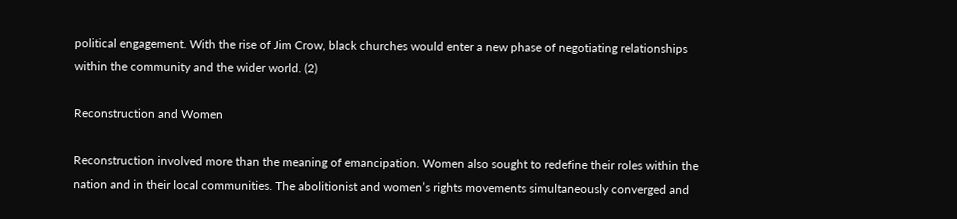political engagement. With the rise of Jim Crow, black churches would enter a new phase of negotiating relationships within the community and the wider world. (2)

Reconstruction and Women

Reconstruction involved more than the meaning of emancipation. Women also sought to redefine their roles within the nation and in their local communities. The abolitionist and women’s rights movements simultaneously converged and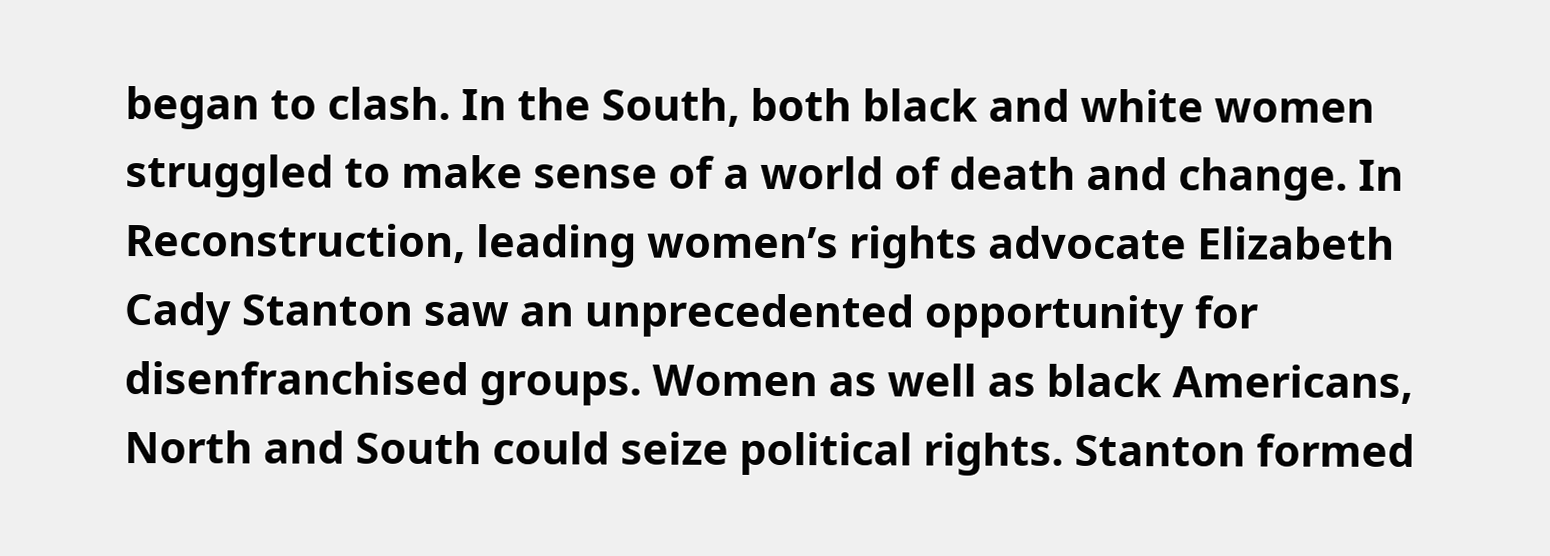began to clash. In the South, both black and white women struggled to make sense of a world of death and change. In Reconstruction, leading women’s rights advocate Elizabeth Cady Stanton saw an unprecedented opportunity for disenfranchised groups. Women as well as black Americans, North and South could seize political rights. Stanton formed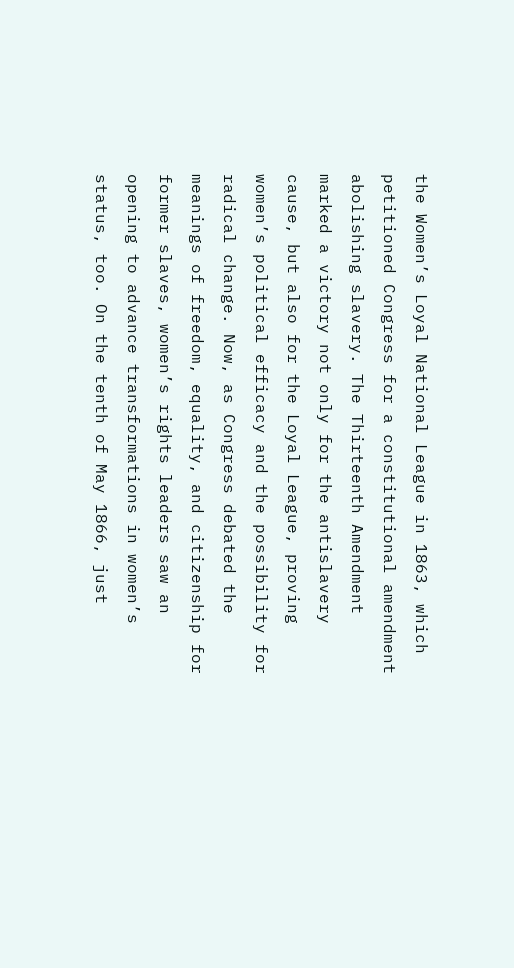the Women’s Loyal National League in 1863, which petitioned Congress for a constitutional amendment abolishing slavery. The Thirteenth Amendment marked a victory not only for the antislavery cause, but also for the Loyal League, proving women’s political efficacy and the possibility for radical change. Now, as Congress debated the meanings of freedom, equality, and citizenship for former slaves, women’s rights leaders saw an opening to advance transformations in women’s status, too. On the tenth of May 1866, just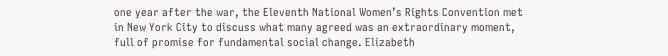one year after the war, the Eleventh National Women’s Rights Convention met in New York City to discuss what many agreed was an extraordinary moment, full of promise for fundamental social change. Elizabeth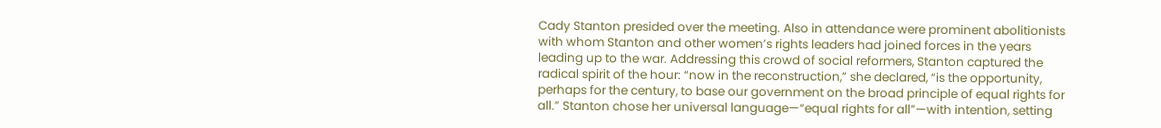Cady Stanton presided over the meeting. Also in attendance were prominent abolitionists with whom Stanton and other women’s rights leaders had joined forces in the years leading up to the war. Addressing this crowd of social reformers, Stanton captured the radical spirit of the hour: “now in the reconstruction,” she declared, “is the opportunity, perhaps for the century, to base our government on the broad principle of equal rights for all.” Stanton chose her universal language—“equal rights for all”—with intention, setting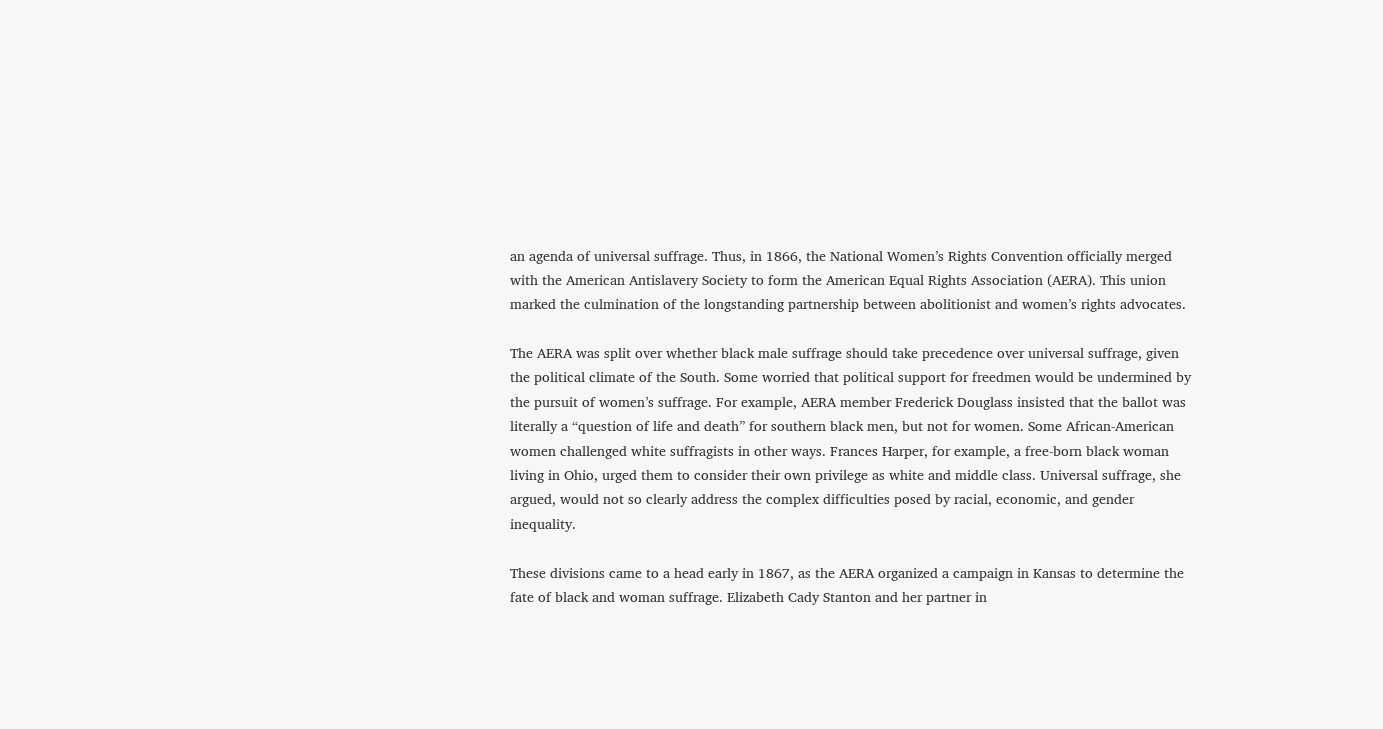an agenda of universal suffrage. Thus, in 1866, the National Women’s Rights Convention officially merged with the American Antislavery Society to form the American Equal Rights Association (AERA). This union marked the culmination of the longstanding partnership between abolitionist and women’s rights advocates.

The AERA was split over whether black male suffrage should take precedence over universal suffrage, given the political climate of the South. Some worried that political support for freedmen would be undermined by the pursuit of women’s suffrage. For example, AERA member Frederick Douglass insisted that the ballot was literally a “question of life and death” for southern black men, but not for women. Some African-American women challenged white suffragists in other ways. Frances Harper, for example, a free-born black woman living in Ohio, urged them to consider their own privilege as white and middle class. Universal suffrage, she argued, would not so clearly address the complex difficulties posed by racial, economic, and gender inequality.

These divisions came to a head early in 1867, as the AERA organized a campaign in Kansas to determine the fate of black and woman suffrage. Elizabeth Cady Stanton and her partner in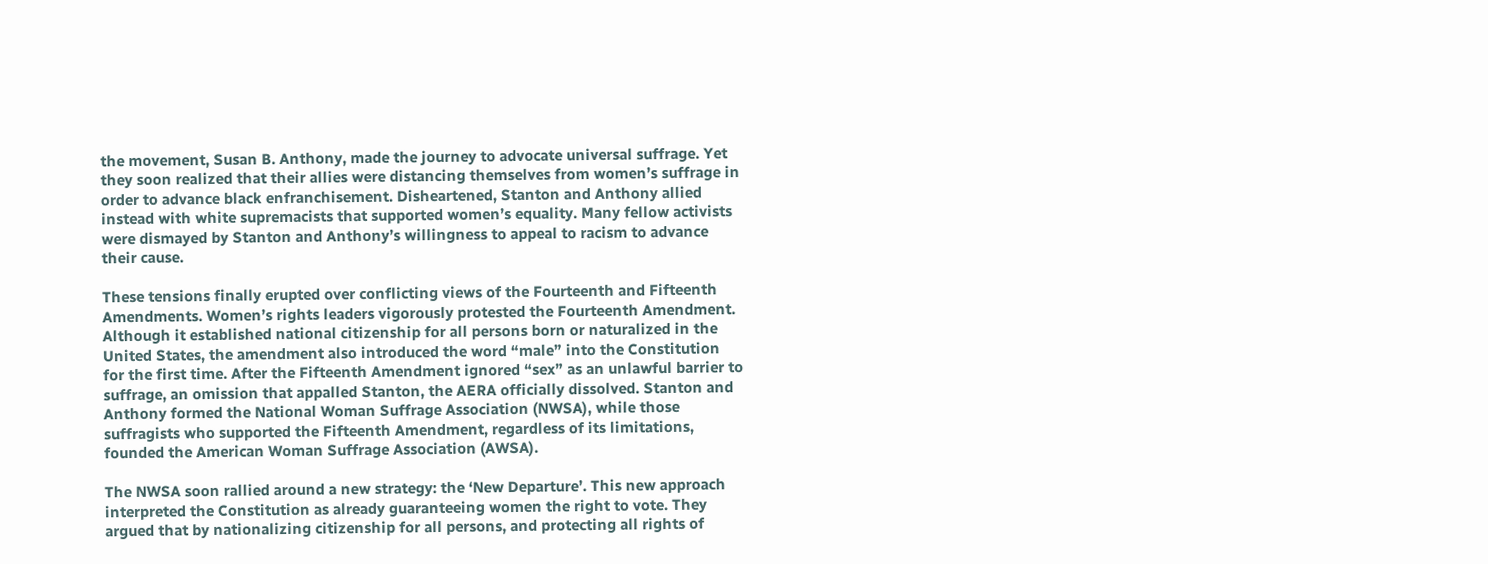the movement, Susan B. Anthony, made the journey to advocate universal suffrage. Yet they soon realized that their allies were distancing themselves from women’s suffrage in order to advance black enfranchisement. Disheartened, Stanton and Anthony allied instead with white supremacists that supported women’s equality. Many fellow activists were dismayed by Stanton and Anthony’s willingness to appeal to racism to advance their cause.

These tensions finally erupted over conflicting views of the Fourteenth and Fifteenth Amendments. Women’s rights leaders vigorously protested the Fourteenth Amendment. Although it established national citizenship for all persons born or naturalized in the United States, the amendment also introduced the word “male” into the Constitution for the first time. After the Fifteenth Amendment ignored “sex” as an unlawful barrier to suffrage, an omission that appalled Stanton, the AERA officially dissolved. Stanton and Anthony formed the National Woman Suffrage Association (NWSA), while those suffragists who supported the Fifteenth Amendment, regardless of its limitations, founded the American Woman Suffrage Association (AWSA).

The NWSA soon rallied around a new strategy: the ‘New Departure’. This new approach interpreted the Constitution as already guaranteeing women the right to vote. They argued that by nationalizing citizenship for all persons, and protecting all rights of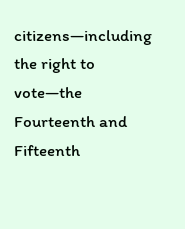citizens—including the right to vote—the Fourteenth and Fifteenth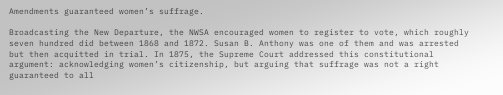Amendments guaranteed women’s suffrage.

Broadcasting the New Departure, the NWSA encouraged women to register to vote, which roughly seven hundred did between 1868 and 1872. Susan B. Anthony was one of them and was arrested but then acquitted in trial. In 1875, the Supreme Court addressed this constitutional argument: acknowledging women’s citizenship, but arguing that suffrage was not a right guaranteed to all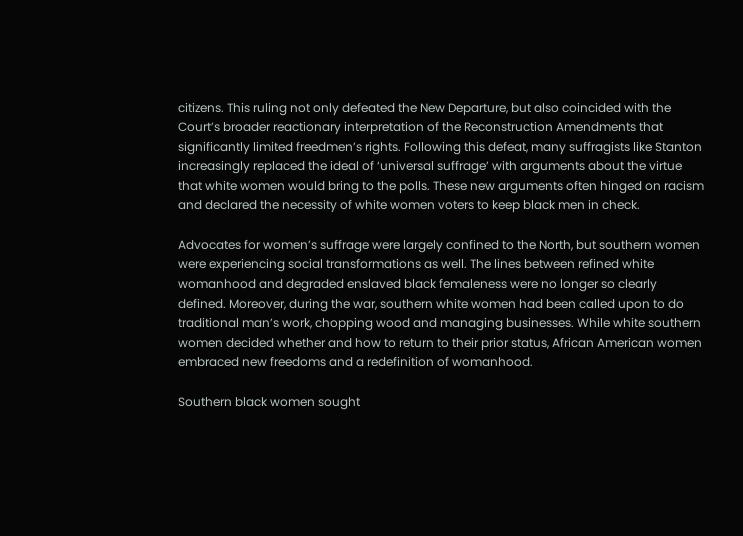citizens. This ruling not only defeated the New Departure, but also coincided with the Court’s broader reactionary interpretation of the Reconstruction Amendments that significantly limited freedmen’s rights. Following this defeat, many suffragists like Stanton increasingly replaced the ideal of ‘universal suffrage’ with arguments about the virtue that white women would bring to the polls. These new arguments often hinged on racism and declared the necessity of white women voters to keep black men in check.

Advocates for women’s suffrage were largely confined to the North, but southern women were experiencing social transformations as well. The lines between refined white womanhood and degraded enslaved black femaleness were no longer so clearly defined. Moreover, during the war, southern white women had been called upon to do traditional man’s work, chopping wood and managing businesses. While white southern women decided whether and how to return to their prior status, African American women embraced new freedoms and a redefinition of womanhood.

Southern black women sought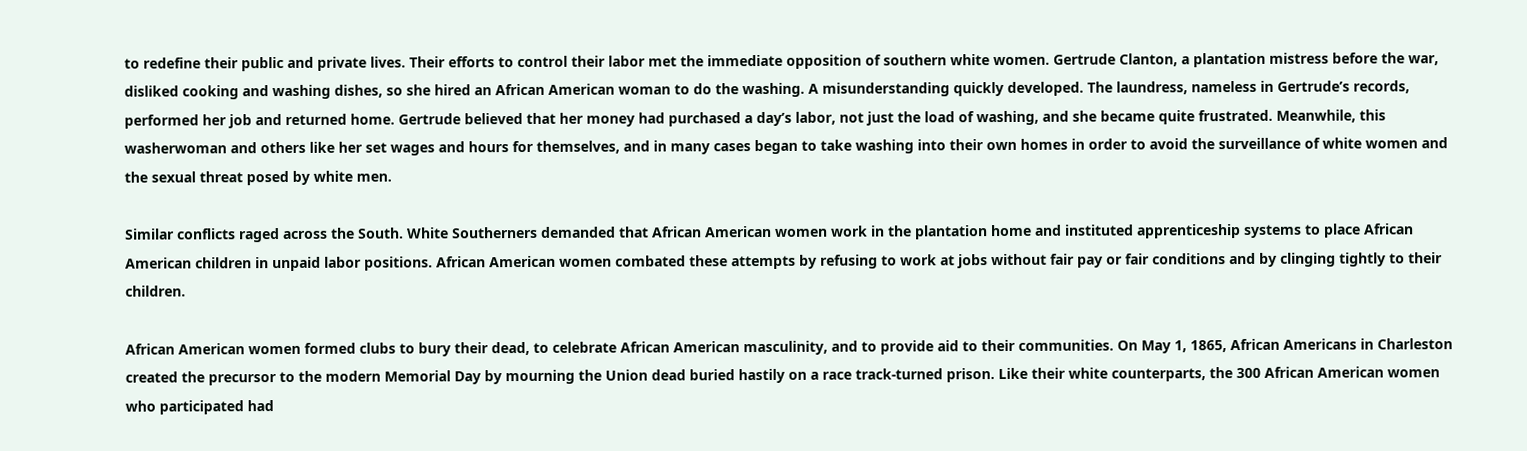to redefine their public and private lives. Their efforts to control their labor met the immediate opposition of southern white women. Gertrude Clanton, a plantation mistress before the war, disliked cooking and washing dishes, so she hired an African American woman to do the washing. A misunderstanding quickly developed. The laundress, nameless in Gertrude’s records, performed her job and returned home. Gertrude believed that her money had purchased a day’s labor, not just the load of washing, and she became quite frustrated. Meanwhile, this washerwoman and others like her set wages and hours for themselves, and in many cases began to take washing into their own homes in order to avoid the surveillance of white women and the sexual threat posed by white men.

Similar conflicts raged across the South. White Southerners demanded that African American women work in the plantation home and instituted apprenticeship systems to place African American children in unpaid labor positions. African American women combated these attempts by refusing to work at jobs without fair pay or fair conditions and by clinging tightly to their children.

African American women formed clubs to bury their dead, to celebrate African American masculinity, and to provide aid to their communities. On May 1, 1865, African Americans in Charleston created the precursor to the modern Memorial Day by mourning the Union dead buried hastily on a race track-turned prison. Like their white counterparts, the 300 African American women who participated had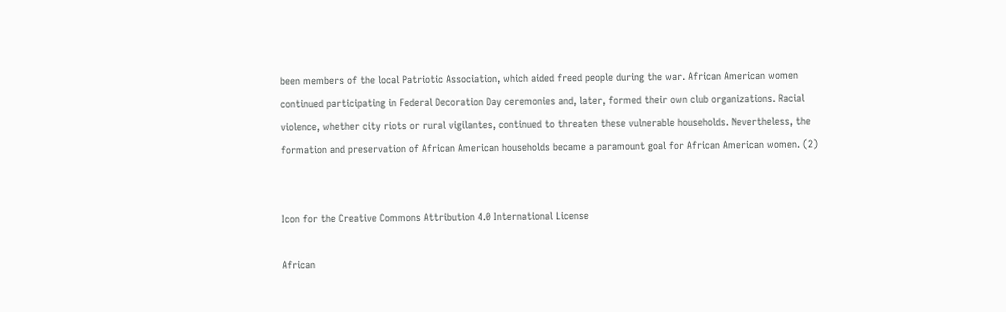been members of the local Patriotic Association, which aided freed people during the war. African American women continued participating in Federal Decoration Day ceremonies and, later, formed their own club organizations. Racial violence, whether city riots or rural vigilantes, continued to threaten these vulnerable households. Nevertheless, the formation and preservation of African American households became a paramount goal for African American women. (2)


Icon for the Creative Commons Attribution 4.0 International License

African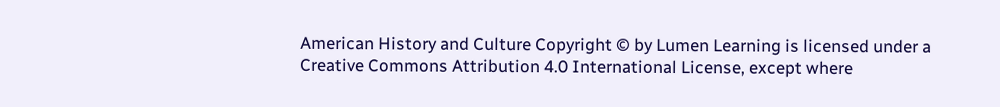American History and Culture Copyright © by Lumen Learning is licensed under a Creative Commons Attribution 4.0 International License, except where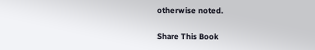otherwise noted.

Share This Book